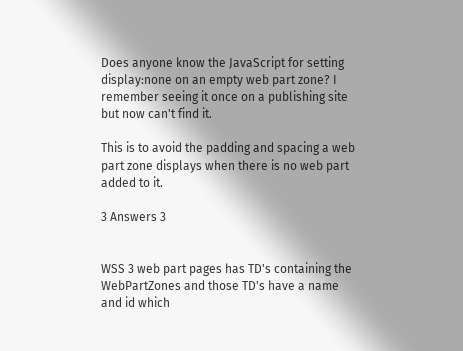Does anyone know the JavaScript for setting display:none on an empty web part zone? I remember seeing it once on a publishing site but now can't find it.

This is to avoid the padding and spacing a web part zone displays when there is no web part added to it.

3 Answers 3


WSS 3 web part pages has TD's containing the WebPartZones and those TD's have a name and id which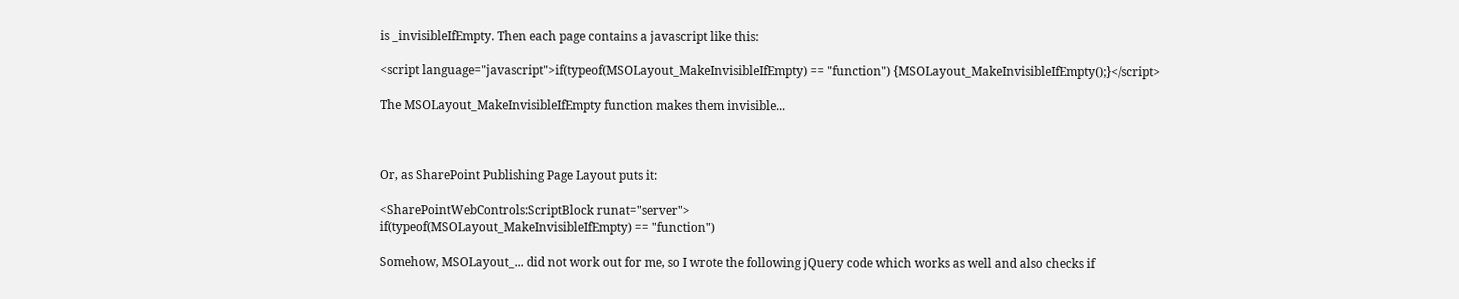is _invisibleIfEmpty. Then each page contains a javascript like this:

<script language="javascript">if(typeof(MSOLayout_MakeInvisibleIfEmpty) == "function") {MSOLayout_MakeInvisibleIfEmpty();}</script>

The MSOLayout_MakeInvisibleIfEmpty function makes them invisible...



Or, as SharePoint Publishing Page Layout puts it:

<SharePointWebControls:ScriptBlock runat="server">
if(typeof(MSOLayout_MakeInvisibleIfEmpty) == "function")

Somehow, MSOLayout_... did not work out for me, so I wrote the following jQuery code which works as well and also checks if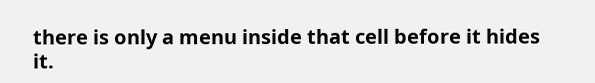there is only a menu inside that cell before it hides it.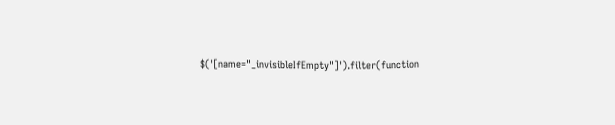$('[name="_invisibleIfEmpty"]').filter(function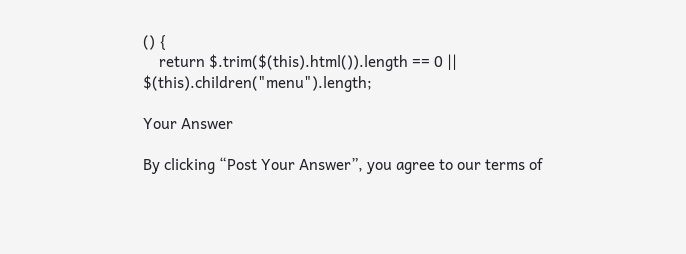() {
    return $.trim($(this).html()).length == 0 || $(this).children("menu").length;

Your Answer

By clicking “Post Your Answer”, you agree to our terms of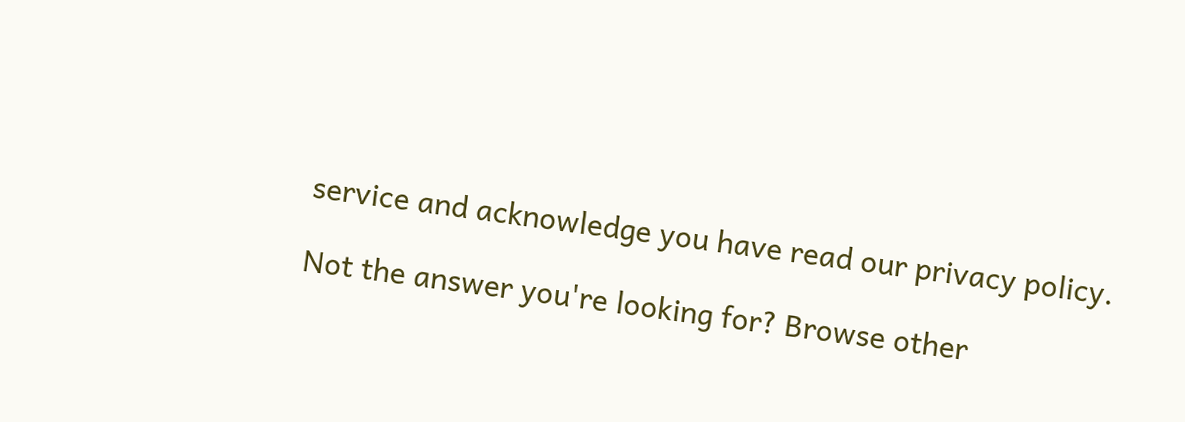service and acknowledge you have read our privacy policy.

Not the answer you're looking for? Browse other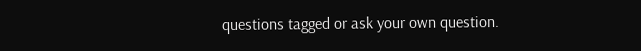questions tagged or ask your own question.